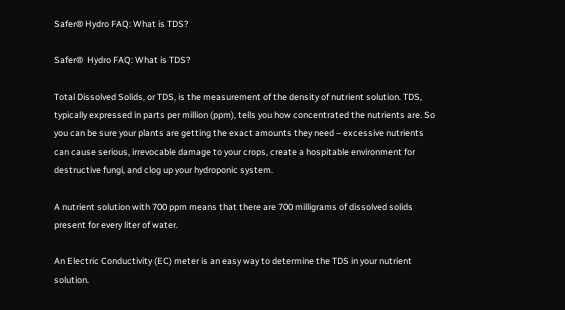Safer® Hydro FAQ: What is TDS?

Safer®  Hydro FAQ: What is TDS?

Total Dissolved Solids, or TDS, is the measurement of the density of nutrient solution. TDS, typically expressed in parts per million (ppm), tells you how concentrated the nutrients are. So you can be sure your plants are getting the exact amounts they need – excessive nutrients can cause serious, irrevocable damage to your crops, create a hospitable environment for destructive fungi, and clog up your hydroponic system.

A nutrient solution with 700 ppm means that there are 700 milligrams of dissolved solids present for every liter of water.

An Electric Conductivity (EC) meter is an easy way to determine the TDS in your nutrient solution.